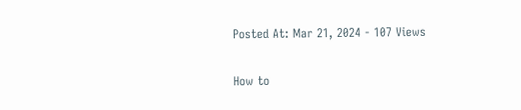Posted At: Mar 21, 2024 - 107 Views

How to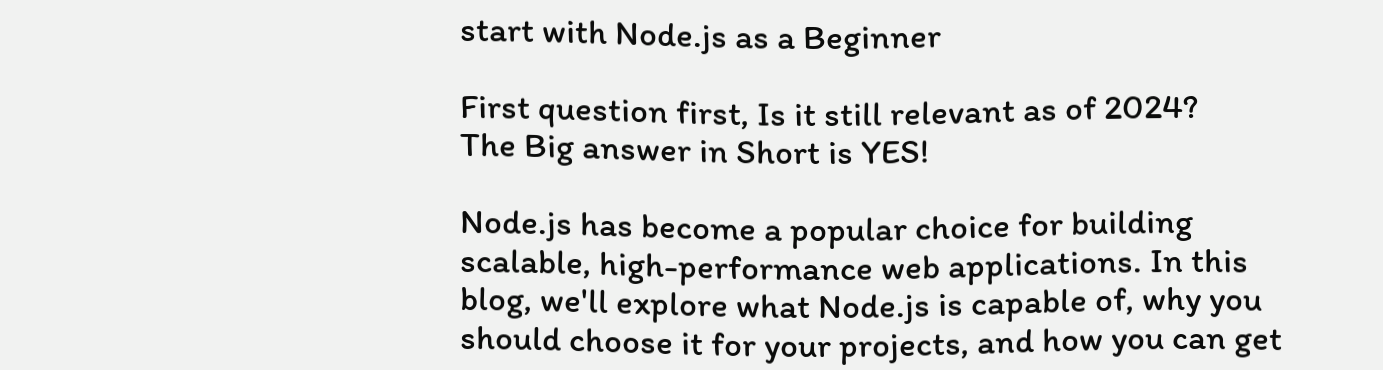start with Node.js as a Beginner

First question first, Is it still relevant as of 2024?
The Big answer in Short is YES!

Node.js has become a popular choice for building scalable, high-performance web applications. In this blog, we'll explore what Node.js is capable of, why you should choose it for your projects, and how you can get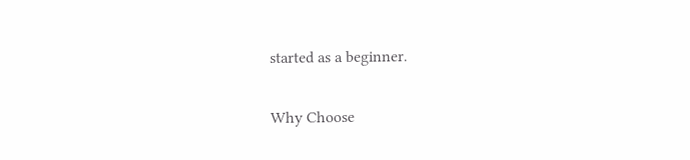started as a beginner.

Why Choose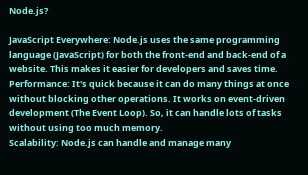Node.js?

JavaScript Everywhere: Node.js uses the same programming language (JavaScript) for both the front-end and back-end of a website. This makes it easier for developers and saves time.
Performance: It's quick because it can do many things at once without blocking other operations. It works on event-driven development (The Event Loop). So, it can handle lots of tasks without using too much memory.
Scalability: Node.js can handle and manage many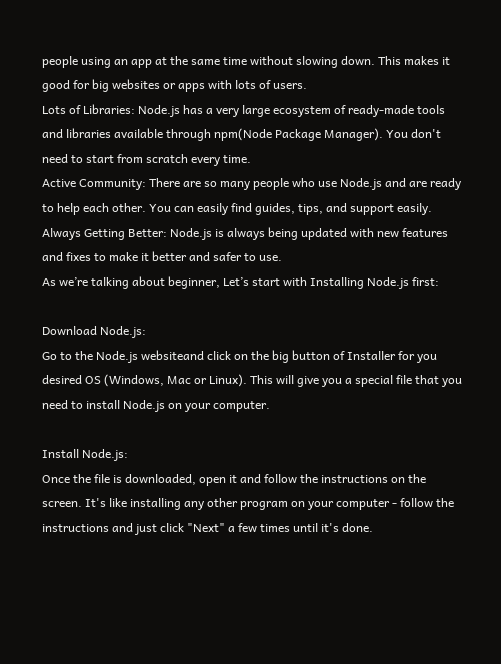people using an app at the same time without slowing down. This makes it good for big websites or apps with lots of users.
Lots of Libraries: Node.js has a very large ecosystem of ready-made tools and libraries available through npm(Node Package Manager). You don't need to start from scratch every time.
Active Community: There are so many people who use Node.js and are ready to help each other. You can easily find guides, tips, and support easily.
Always Getting Better: Node.js is always being updated with new features and fixes to make it better and safer to use.
As we’re talking about beginner, Let’s start with Installing Node.js first:

Download Node.js:
Go to the Node.js websiteand click on the big button of Installer for you desired OS (Windows, Mac or Linux). This will give you a special file that you need to install Node.js on your computer.

Install Node.js:
Once the file is downloaded, open it and follow the instructions on the screen. It's like installing any other program on your computer - follow the instructions and just click "Next" a few times until it's done.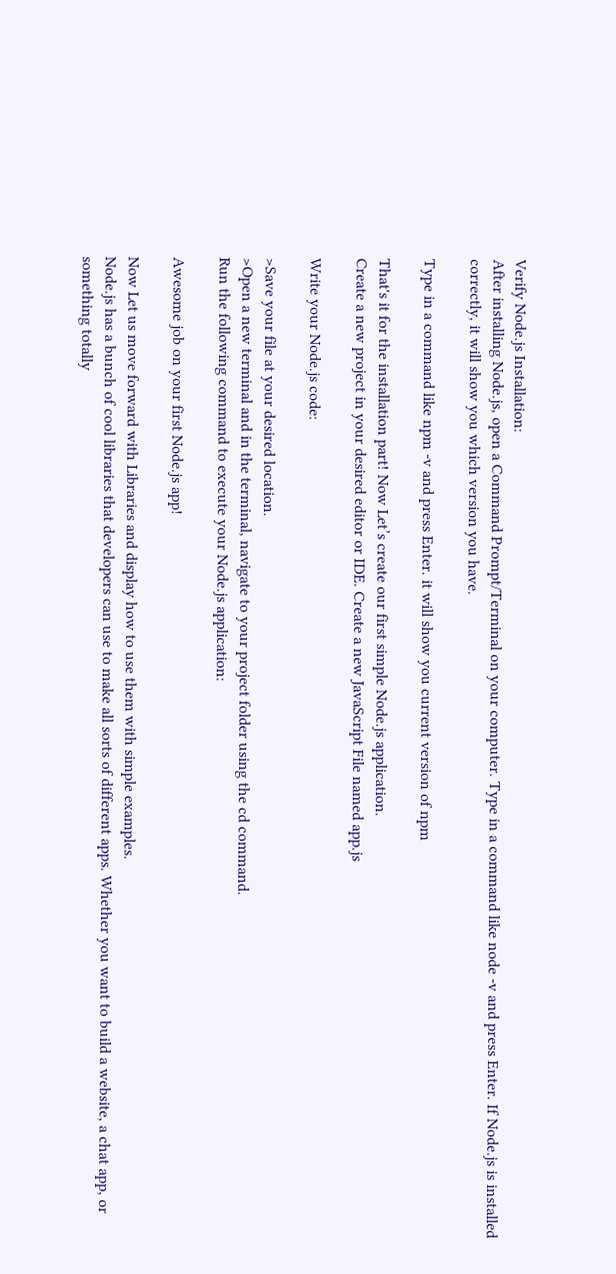Verify Node.js Installation:
After installing Node.js, open a Command Prompt/Terminal on your computer. Type in a command like node -v and press Enter. If Node.js is installed correctly, it will show you which version you have.

Type in a command like npm -v and press Enter. it will show you current version of npm

That's it for the installation part! Now Let’s create our first simple Node.js application.
Create a new project in your desired editor or IDE. Create a new JavaScript File named app.js

Write your Node.js code:

>Save your file at your desired location.
>Open a new terminal and in the terminal, navigate to your project folder using the cd command.
Run the following command to execute your Node.js application:

Awesome job on your first Node.js app!

Now Let us move forward with Libraries and display how to use them with simple examples.
Node.js has a bunch of cool libraries that developers can use to make all sorts of different apps. Whether you want to build a website, a chat app, or something totally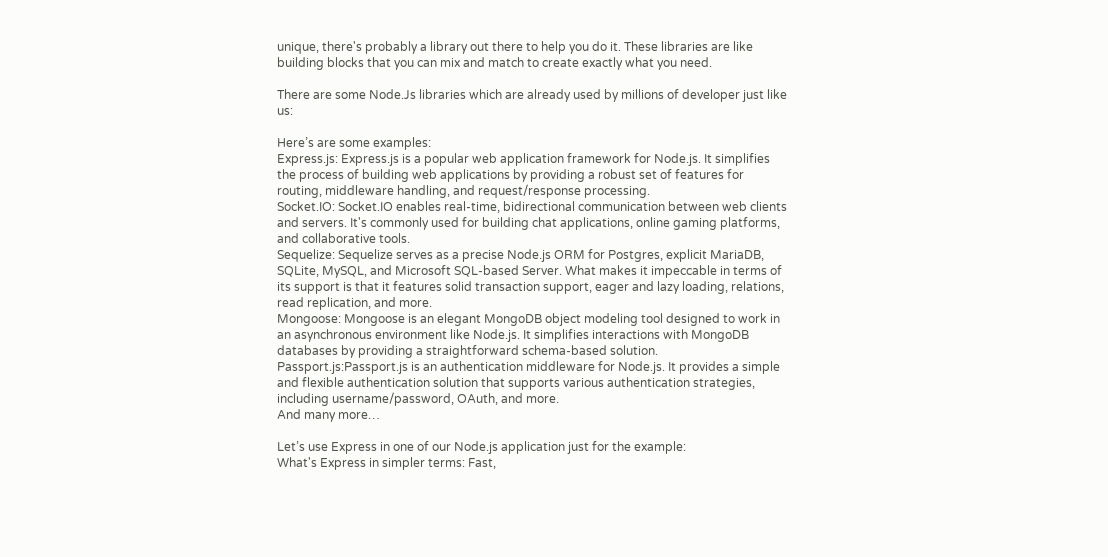unique, there's probably a library out there to help you do it. These libraries are like building blocks that you can mix and match to create exactly what you need.

There are some Node.Js libraries which are already used by millions of developer just like us:

Here’s are some examples:
Express.js: Express.js is a popular web application framework for Node.js. It simplifies the process of building web applications by providing a robust set of features for routing, middleware handling, and request/response processing.
Socket.IO: Socket.IO enables real-time, bidirectional communication between web clients and servers. It's commonly used for building chat applications, online gaming platforms, and collaborative tools.
Sequelize: Sequelize serves as a precise Node.js ORM for Postgres, explicit MariaDB, SQLite, MySQL, and Microsoft SQL-based Server. What makes it impeccable in terms of its support is that it features solid transaction support, eager and lazy loading, relations, read replication, and more.
Mongoose: Mongoose is an elegant MongoDB object modeling tool designed to work in an asynchronous environment like Node.js. It simplifies interactions with MongoDB databases by providing a straightforward schema-based solution.
Passport.js:Passport.js is an authentication middleware for Node.js. It provides a simple and flexible authentication solution that supports various authentication strategies, including username/password, OAuth, and more.
And many more…

Let’s use Express in one of our Node.js application just for the example:
What's Express in simpler terms: Fast,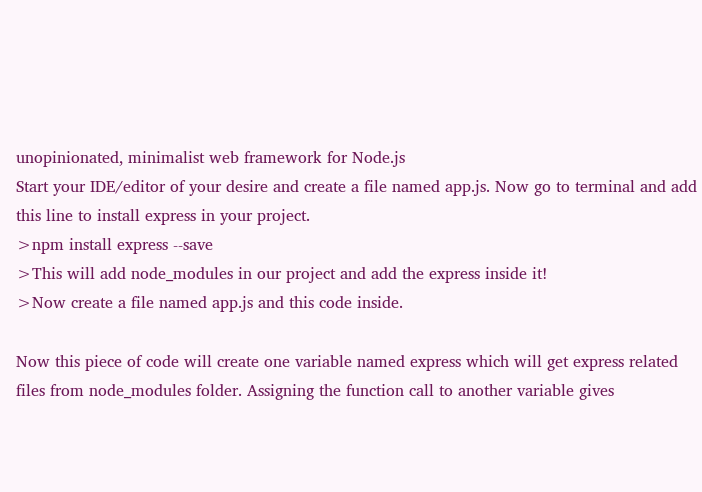unopinionated, minimalist web framework for Node.js
Start your IDE/editor of your desire and create a file named app.js. Now go to terminal and add this line to install express in your project.
>npm install express --save
>This will add node_modules in our project and add the express inside it!
>Now create a file named app.js and this code inside.

Now this piece of code will create one variable named express which will get express related files from node_modules folder. Assigning the function call to another variable gives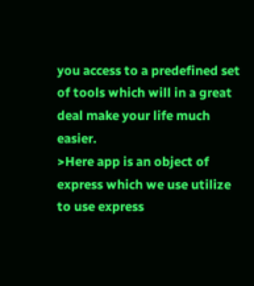you access to a predefined set of tools which will in a great deal make your life much easier.
>Here app is an object of express which we use utilize to use express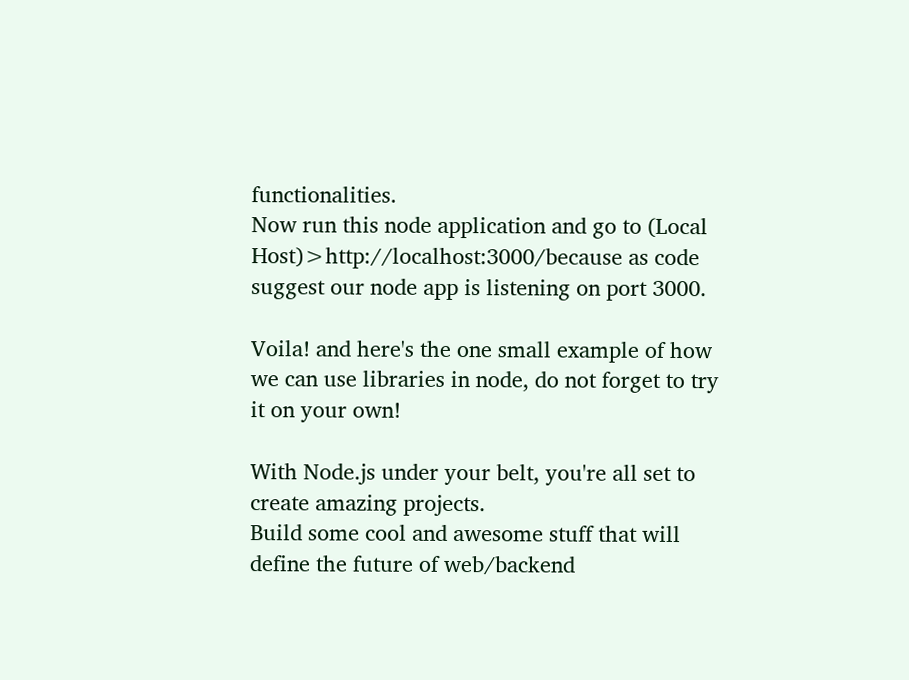functionalities.
Now run this node application and go to (Local Host)>http://localhost:3000/because as code suggest our node app is listening on port 3000.

Voila! and here's the one small example of how we can use libraries in node, do not forget to try it on your own!

With Node.js under your belt, you're all set to create amazing projects.
Build some cool and awesome stuff that will define the future of web/backend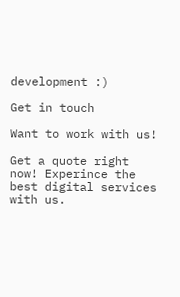development :)

Get in touch

Want to work with us!

Get a quote right now! Experince the best digital services with us.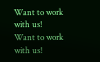Want to work with us!
Want to work with us!